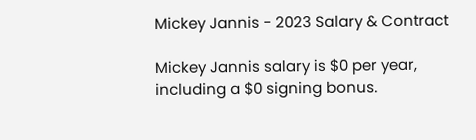Mickey Jannis - 2023 Salary & Contract

Mickey Jannis salary is $0 per year, including a $0 signing bonus.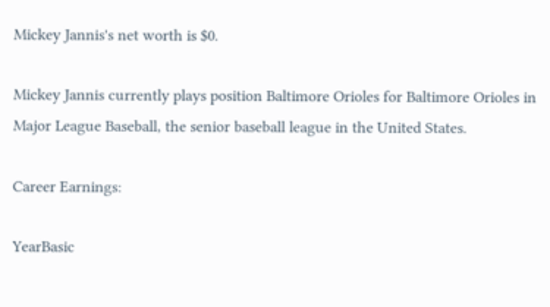Mickey Jannis's net worth is $0.

Mickey Jannis currently plays position Baltimore Orioles for Baltimore Orioles in Major League Baseball, the senior baseball league in the United States.

Career Earnings:

YearBasic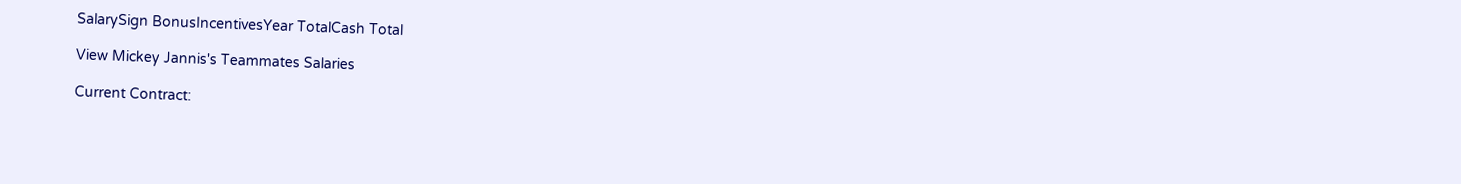SalarySign BonusIncentivesYear TotalCash Total

View Mickey Jannis's Teammates Salaries

Current Contract: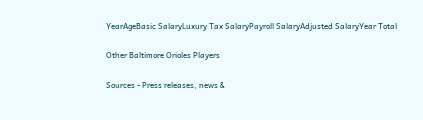YearAgeBasic SalaryLuxury Tax SalaryPayroll SalaryAdjusted SalaryYear Total

Other Baltimore Orioles Players

Sources - Press releases, news &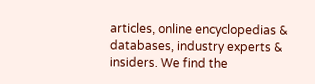articles, online encyclopedias & databases, industry experts & insiders. We find the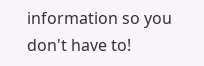information so you don't have to!